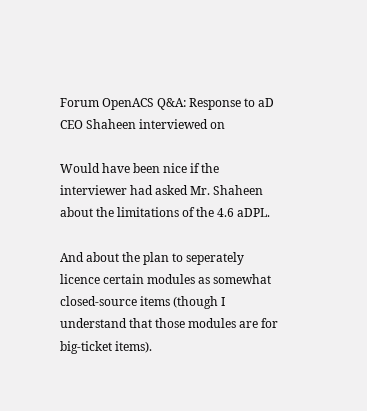Forum OpenACS Q&A: Response to aD CEO Shaheen interviewed on

Would have been nice if the interviewer had asked Mr. Shaheen about the limitations of the 4.6 aDPL.

And about the plan to seperately licence certain modules as somewhat closed-source items (though I understand that those modules are for big-ticket items).